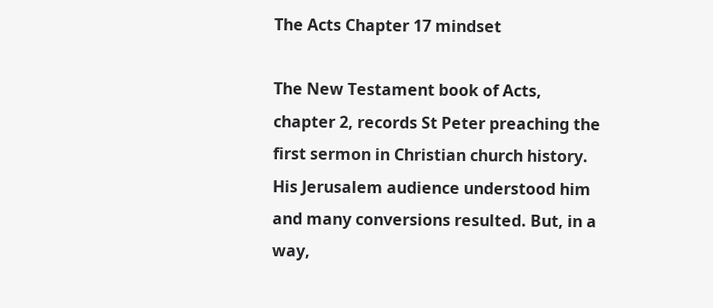The Acts Chapter 17 mindset

The New Testament book of Acts, chapter 2, records St Peter preaching the first sermon in Christian church history. His Jerusalem audience understood him and many conversions resulted. But, in a way,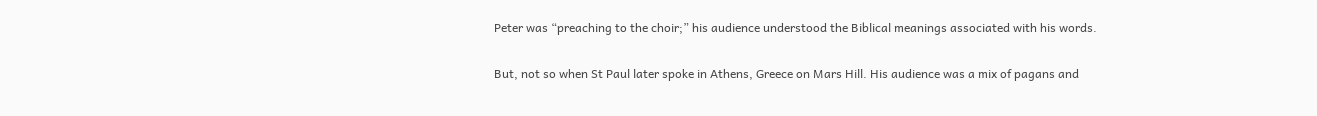Peter was “preaching to the choir;” his audience understood the Biblical meanings associated with his words.

But, not so when St Paul later spoke in Athens, Greece on Mars Hill. His audience was a mix of pagans and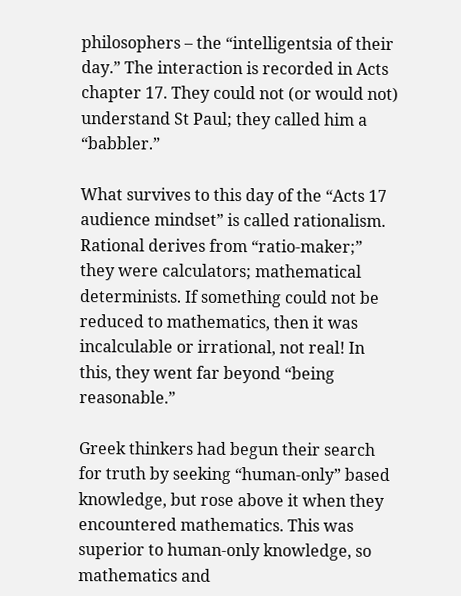philosophers – the “intelligentsia of their day.” The interaction is recorded in Acts chapter 17. They could not (or would not) understand St Paul; they called him a “babbler.”

What survives to this day of the “Acts 17 audience mindset” is called rationalism. Rational derives from “ratio-maker;” they were calculators; mathematical determinists. If something could not be reduced to mathematics, then it was incalculable or irrational, not real! In this, they went far beyond “being reasonable.”

Greek thinkers had begun their search for truth by seeking “human-only” based knowledge, but rose above it when they encountered mathematics. This was superior to human-only knowledge, so mathematics and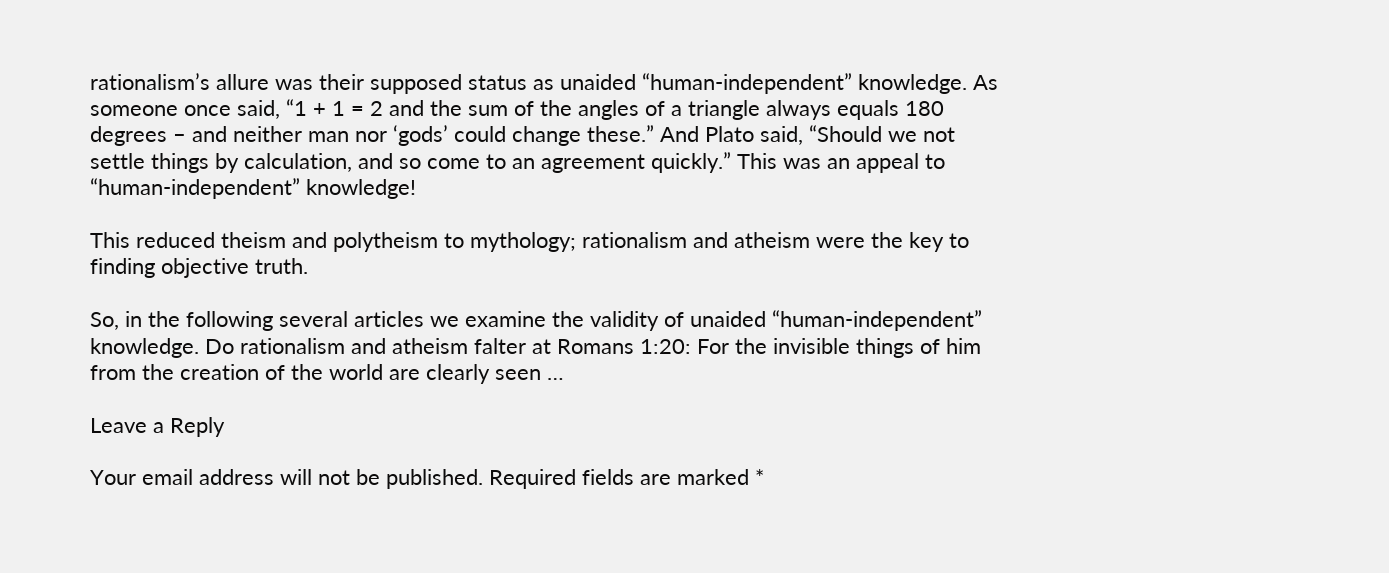rationalism’s allure was their supposed status as unaided “human-independent” knowledge. As someone once said, “1 + 1 = 2 and the sum of the angles of a triangle always equals 180 degrees – and neither man nor ‘gods’ could change these.” And Plato said, “Should we not settle things by calculation, and so come to an agreement quickly.” This was an appeal to “human-independent” knowledge!

This reduced theism and polytheism to mythology; rationalism and atheism were the key to finding objective truth.

So, in the following several articles we examine the validity of unaided “human-independent” knowledge. Do rationalism and atheism falter at Romans 1:20: For the invisible things of him from the creation of the world are clearly seen …

Leave a Reply

Your email address will not be published. Required fields are marked *